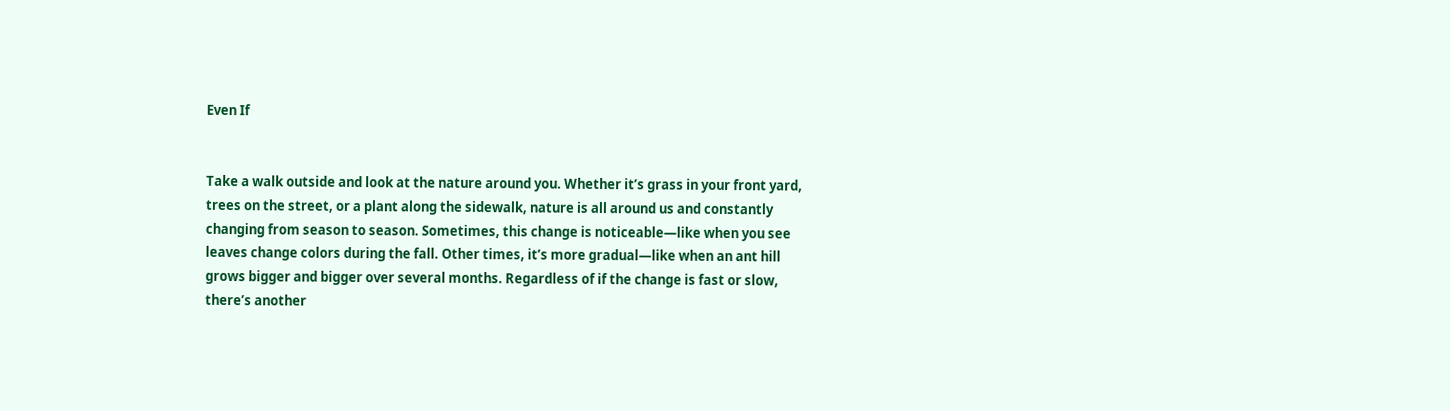Even If


Take a walk outside and look at the nature around you. Whether it’s grass in your front yard, trees on the street, or a plant along the sidewalk, nature is all around us and constantly changing from season to season. Sometimes, this change is noticeable—like when you see leaves change colors during the fall. Other times, it’s more gradual—like when an ant hill grows bigger and bigger over several months. Regardless of if the change is fast or slow, there’s another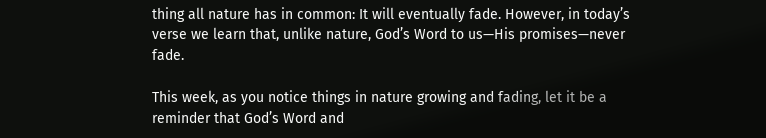thing all nature has in common: It will eventually fade. However, in today’s verse we learn that, unlike nature, God’s Word to us—His promises—never fade.

This week, as you notice things in nature growing and fading, let it be a reminder that God’s Word and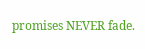promises NEVER fade.